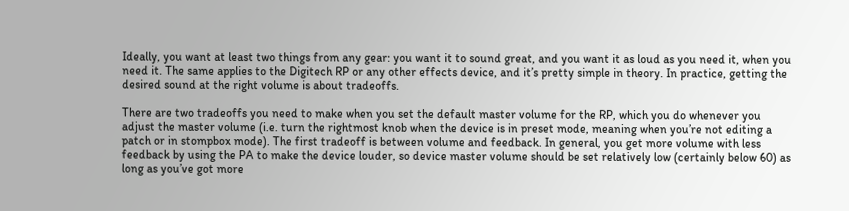Ideally, you want at least two things from any gear: you want it to sound great, and you want it as loud as you need it, when you need it. The same applies to the Digitech RP or any other effects device, and it’s pretty simple in theory. In practice, getting the desired sound at the right volume is about tradeoffs.

There are two tradeoffs you need to make when you set the default master volume for the RP, which you do whenever you adjust the master volume (i.e. turn the rightmost knob when the device is in preset mode, meaning when you’re not editing a patch or in stompbox mode). The first tradeoff is between volume and feedback. In general, you get more volume with less feedback by using the PA to make the device louder, so device master volume should be set relatively low (certainly below 60) as long as you’ve got more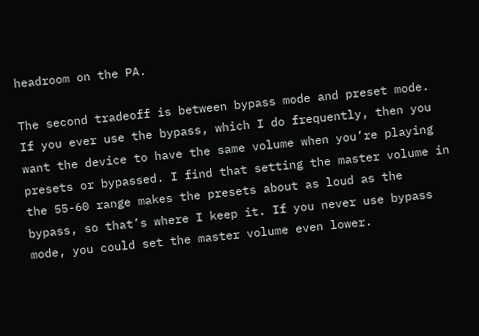headroom on the PA.

The second tradeoff is between bypass mode and preset mode. If you ever use the bypass, which I do frequently, then you want the device to have the same volume when you’re playing presets or bypassed. I find that setting the master volume in the 55-60 range makes the presets about as loud as the bypass, so that’s where I keep it. If you never use bypass mode, you could set the master volume even lower.